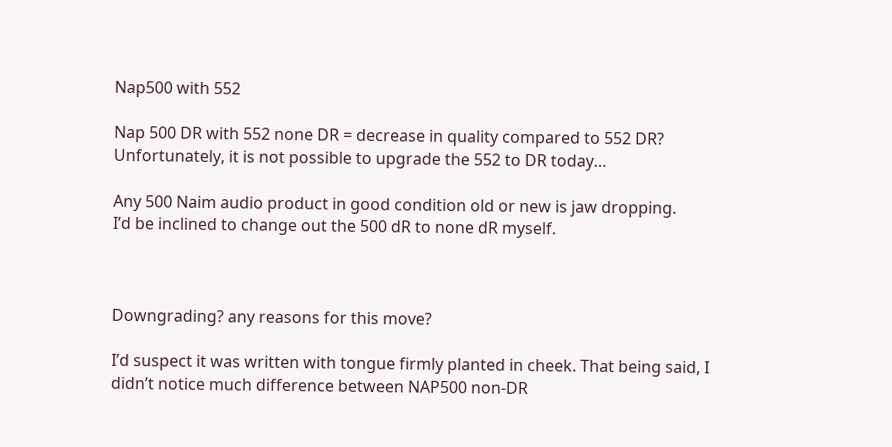Nap500 with 552

Nap 500 DR with 552 none DR = decrease in quality compared to 552 DR?
Unfortunately, it is not possible to upgrade the 552 to DR today…

Any 500 Naim audio product in good condition old or new is jaw dropping.
I’d be inclined to change out the 500 dR to none dR myself.



Downgrading? any reasons for this move?

I’d suspect it was written with tongue firmly planted in cheek. That being said, I didn’t notice much difference between NAP500 non-DR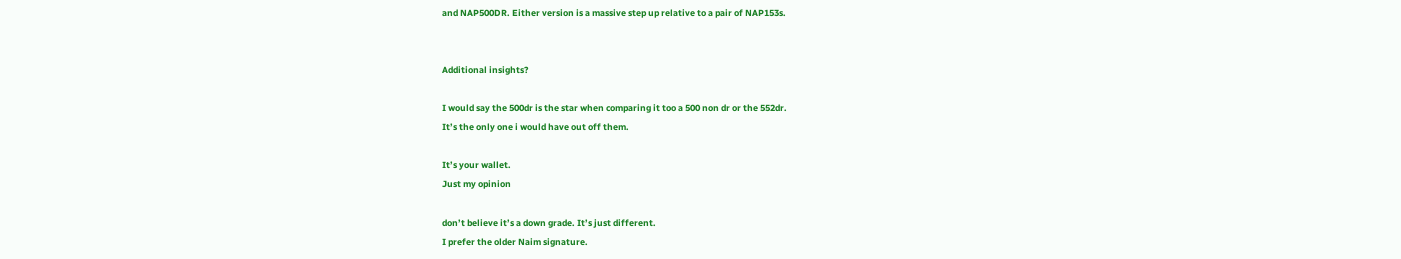and NAP500DR. Either version is a massive step up relative to a pair of NAP153s.


Additional insights?

I would say the 500dr is the star when comparing it too a 500 non dr or the 552dr.
It’s the only one i would have out off them.

It’s your wallet.
Just my opinion

don’t believe it’s a down grade. It’s just different.
I prefer the older Naim signature.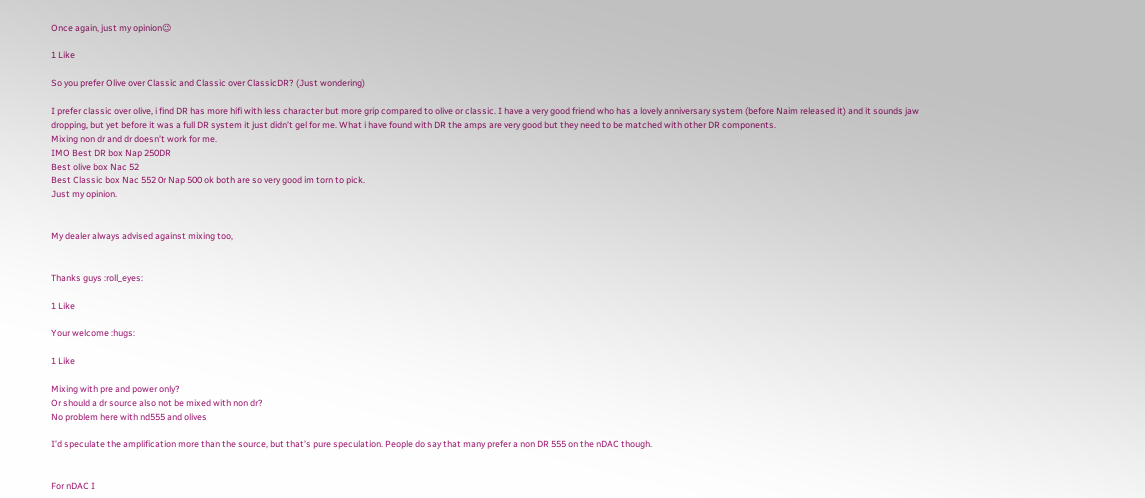Once again, just my opinion😉

1 Like

So you prefer Olive over Classic and Classic over ClassicDR? (Just wondering)

I prefer classic over olive, i find DR has more hifi with less character but more grip compared to olive or classic. I have a very good friend who has a lovely anniversary system (before Naim released it) and it sounds jaw dropping, but yet before it was a full DR system it just didn’t gel for me. What i have found with DR the amps are very good but they need to be matched with other DR components.
Mixing non dr and dr doesn’t work for me.
IMO Best DR box Nap 250DR
Best olive box Nac 52
Best Classic box Nac 552 0r Nap 500 ok both are so very good im torn to pick.
Just my opinion.


My dealer always advised against mixing too,


Thanks guys :roll_eyes:

1 Like

Your welcome :hugs:

1 Like

Mixing with pre and power only?
Or should a dr source also not be mixed with non dr?
No problem here with nd555 and olives

I’d speculate the amplification more than the source, but that’s pure speculation. People do say that many prefer a non DR 555 on the nDAC though.


For nDAC I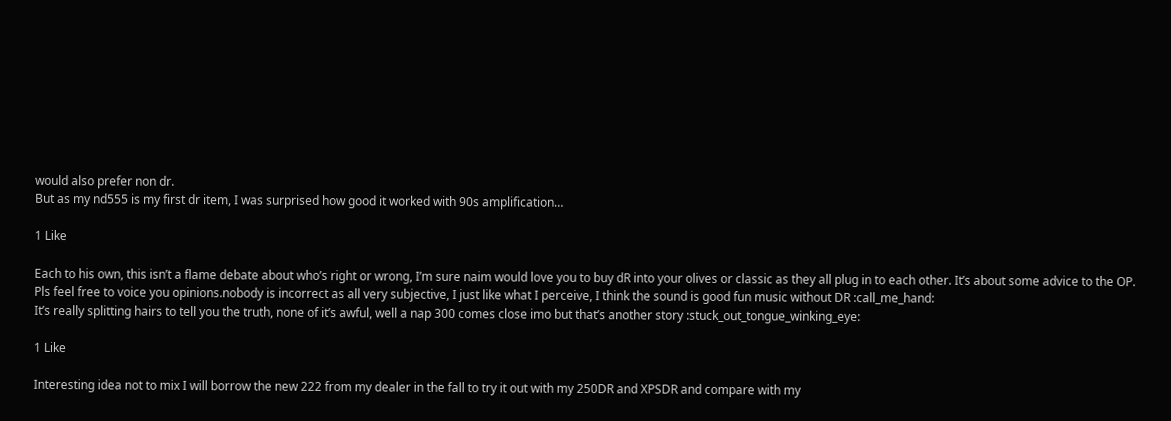would also prefer non dr.
But as my nd555 is my first dr item, I was surprised how good it worked with 90s amplification…

1 Like

Each to his own, this isn’t a flame debate about who’s right or wrong, I’m sure naim would love you to buy dR into your olives or classic as they all plug in to each other. It’s about some advice to the OP.
Pls feel free to voice you opinions.nobody is incorrect as all very subjective, I just like what I perceive, I think the sound is good fun music without DR :call_me_hand:
It’s really splitting hairs to tell you the truth, none of it’s awful, well a nap 300 comes close imo but that’s another story :stuck_out_tongue_winking_eye:

1 Like

Interesting idea not to mix I will borrow the new 222 from my dealer in the fall to try it out with my 250DR and XPSDR and compare with my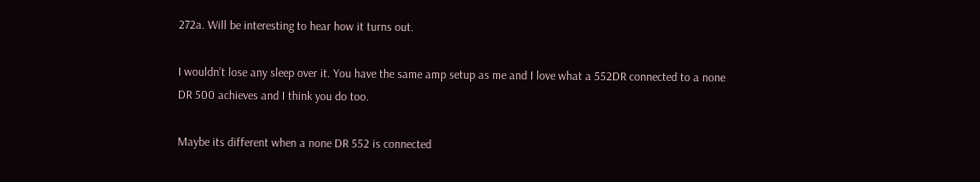272a. Will be interesting to hear how it turns out.

I wouldn’t lose any sleep over it. You have the same amp setup as me and I love what a 552DR connected to a none DR 500 achieves and I think you do too.

Maybe its different when a none DR 552 is connected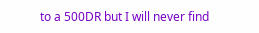to a 500DR but I will never find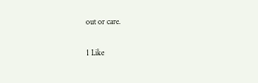out or care.

1 Like